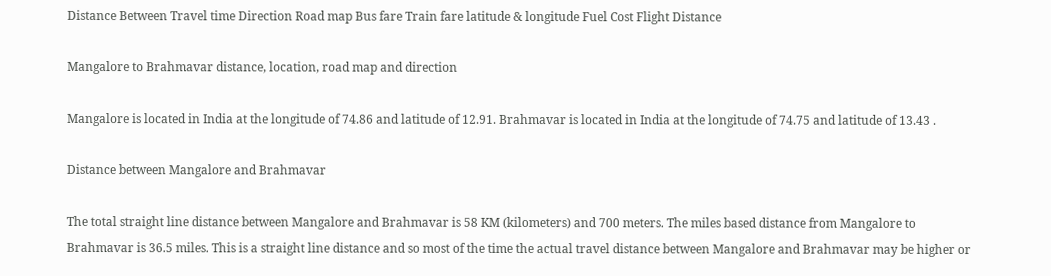Distance Between Travel time Direction Road map Bus fare Train fare latitude & longitude Fuel Cost Flight Distance

Mangalore to Brahmavar distance, location, road map and direction

Mangalore is located in India at the longitude of 74.86 and latitude of 12.91. Brahmavar is located in India at the longitude of 74.75 and latitude of 13.43 .

Distance between Mangalore and Brahmavar

The total straight line distance between Mangalore and Brahmavar is 58 KM (kilometers) and 700 meters. The miles based distance from Mangalore to Brahmavar is 36.5 miles. This is a straight line distance and so most of the time the actual travel distance between Mangalore and Brahmavar may be higher or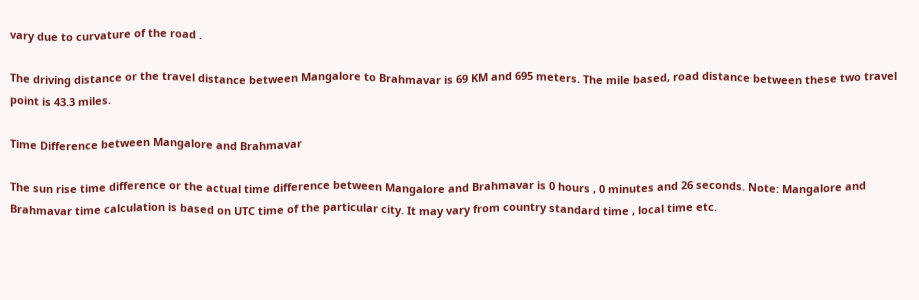vary due to curvature of the road .

The driving distance or the travel distance between Mangalore to Brahmavar is 69 KM and 695 meters. The mile based, road distance between these two travel point is 43.3 miles.

Time Difference between Mangalore and Brahmavar

The sun rise time difference or the actual time difference between Mangalore and Brahmavar is 0 hours , 0 minutes and 26 seconds. Note: Mangalore and Brahmavar time calculation is based on UTC time of the particular city. It may vary from country standard time , local time etc.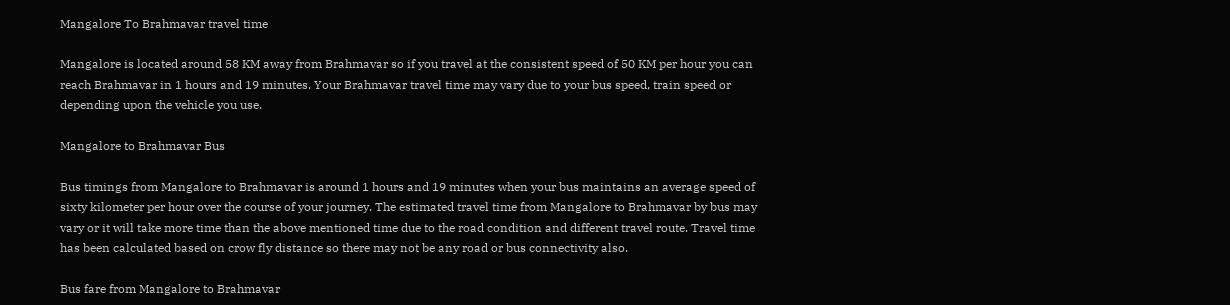Mangalore To Brahmavar travel time

Mangalore is located around 58 KM away from Brahmavar so if you travel at the consistent speed of 50 KM per hour you can reach Brahmavar in 1 hours and 19 minutes. Your Brahmavar travel time may vary due to your bus speed, train speed or depending upon the vehicle you use.

Mangalore to Brahmavar Bus

Bus timings from Mangalore to Brahmavar is around 1 hours and 19 minutes when your bus maintains an average speed of sixty kilometer per hour over the course of your journey. The estimated travel time from Mangalore to Brahmavar by bus may vary or it will take more time than the above mentioned time due to the road condition and different travel route. Travel time has been calculated based on crow fly distance so there may not be any road or bus connectivity also.

Bus fare from Mangalore to Brahmavar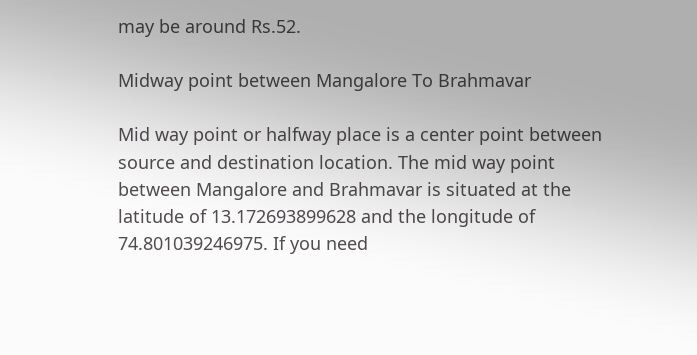may be around Rs.52.

Midway point between Mangalore To Brahmavar

Mid way point or halfway place is a center point between source and destination location. The mid way point between Mangalore and Brahmavar is situated at the latitude of 13.172693899628 and the longitude of 74.801039246975. If you need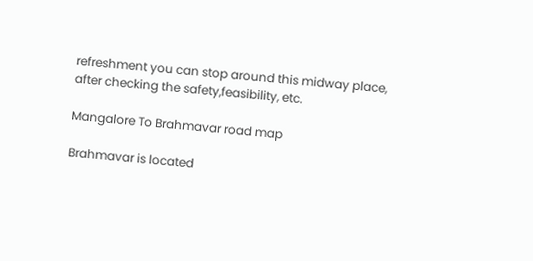refreshment you can stop around this midway place, after checking the safety,feasibility, etc.

Mangalore To Brahmavar road map

Brahmavar is located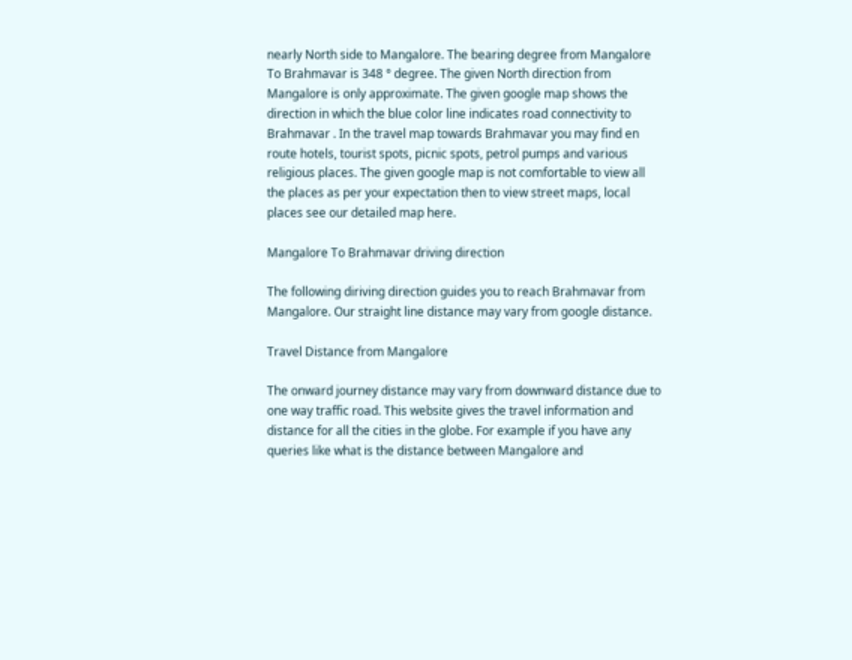nearly North side to Mangalore. The bearing degree from Mangalore To Brahmavar is 348 ° degree. The given North direction from Mangalore is only approximate. The given google map shows the direction in which the blue color line indicates road connectivity to Brahmavar . In the travel map towards Brahmavar you may find en route hotels, tourist spots, picnic spots, petrol pumps and various religious places. The given google map is not comfortable to view all the places as per your expectation then to view street maps, local places see our detailed map here.

Mangalore To Brahmavar driving direction

The following diriving direction guides you to reach Brahmavar from Mangalore. Our straight line distance may vary from google distance.

Travel Distance from Mangalore

The onward journey distance may vary from downward distance due to one way traffic road. This website gives the travel information and distance for all the cities in the globe. For example if you have any queries like what is the distance between Mangalore and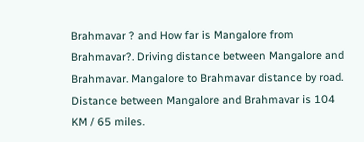Brahmavar ? and How far is Mangalore from Brahmavar?. Driving distance between Mangalore and Brahmavar. Mangalore to Brahmavar distance by road. Distance between Mangalore and Brahmavar is 104 KM / 65 miles.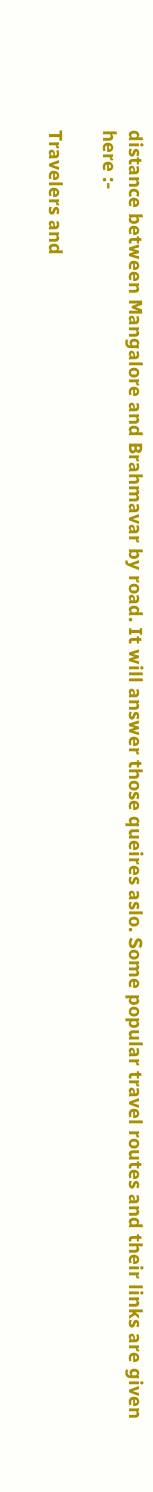distance between Mangalore and Brahmavar by road. It will answer those queires aslo. Some popular travel routes and their links are given here :-

Travelers and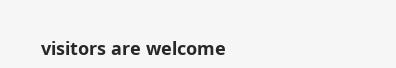visitors are welcome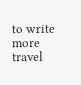to write more travel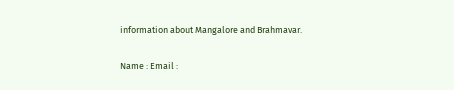information about Mangalore and Brahmavar.

Name : Email :